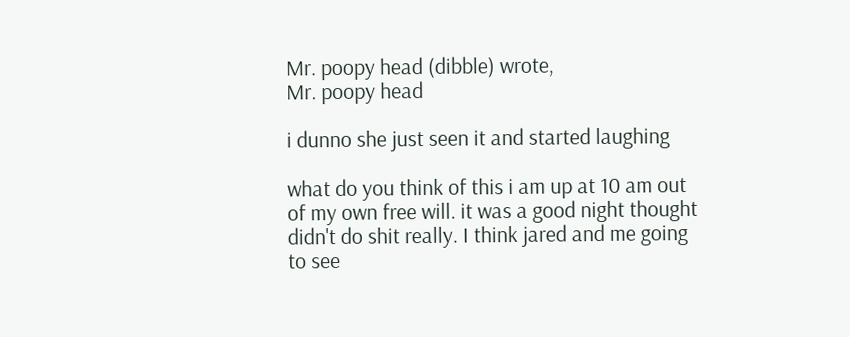Mr. poopy head (dibble) wrote,
Mr. poopy head

i dunno she just seen it and started laughing

what do you think of this i am up at 10 am out of my own free will. it was a good night thought didn't do shit really. I think jared and me going to see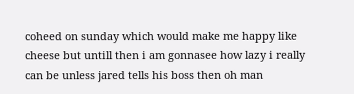coheed on sunday which would make me happy like cheese but untill then i am gonnasee how lazy i really can be unless jared tells his boss then oh man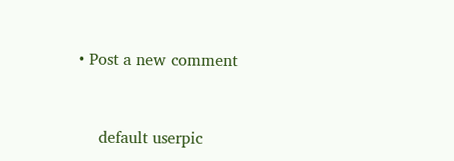• Post a new comment


    default userpic